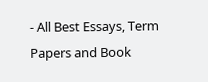- All Best Essays, Term Papers and Book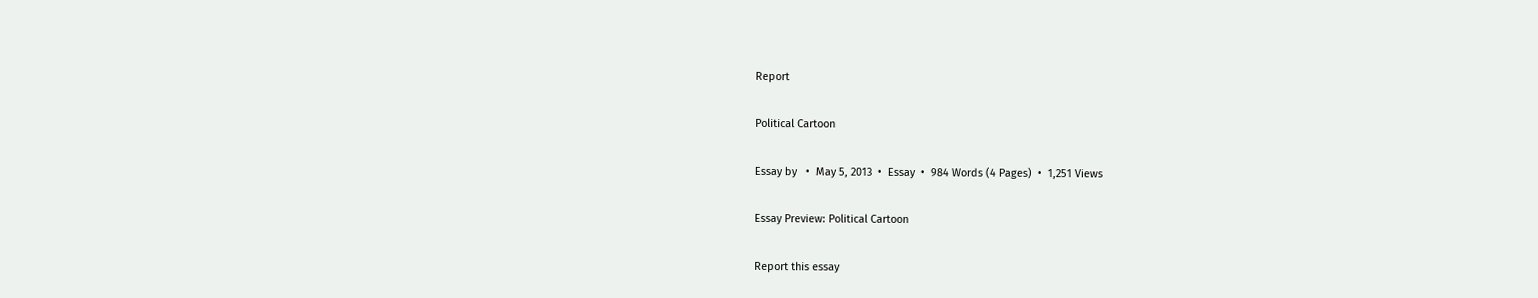Report

Political Cartoon

Essay by   •  May 5, 2013  •  Essay  •  984 Words (4 Pages)  •  1,251 Views

Essay Preview: Political Cartoon

Report this essay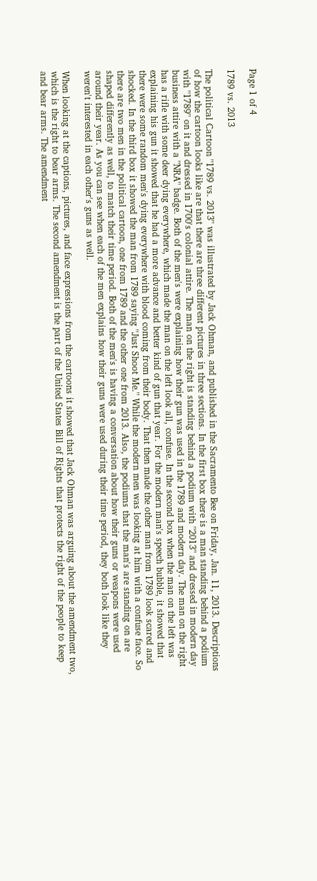Page 1 of 4

1789 vs. 2013

The political Cartoon "1789 vs. 2013" was illustrated by Jack Ohman, and published in the Sacramento Bee on Friday, Jan. 11, 2013. Descriptions of how the cartoon looks like are that there are three different pictures in three sections. In the first box there is a man standing behind a podium with "1789" on it and dressed in 1700's colonial attire. The man on the right is standing behind a podium with "2013" and dressed in modern day business attire with a "NRA" badge. Both of the men's were explaining how their gun was used in the 1789 and modern day. The man on the right has a rifle with some deer dying everywhere, which made the man on the left look all, confuse. In the second box when the man on the left was explaining his gun it showed that he had a more advance and better kind of gun that year. For the modern man's speech bubble, it showed that there were some random men's dying everywhere with blood coming from their body. That then made the other man from 1789 look scared and shocked. In the third box it showed the man from 1789 saying "Just Shoot Me." While the modern men was looking at him with a confuse face. So there are two men in the political cartoon, one from 1789 and the other one from 2013. Also, the podiums that the man's are standing on are shaped differently as well, to match their time period. Both of the men's is having a conversation about how their guns or weapons were used around their year. As you can see when each of the men explains how their guns were used during their time period, they both look like they weren't interested in each other's guns as well.

When looking at the captions, pictures, and face expressions from the cartoons it showed that Jack Ohman was arguing about the amendment two, which is the right to bear arms. The second amendment is the part of the United States Bill of Rights that protects the right of the people to keep and bear arms. The amendment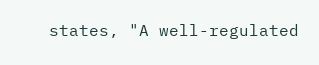states, "A well-regulated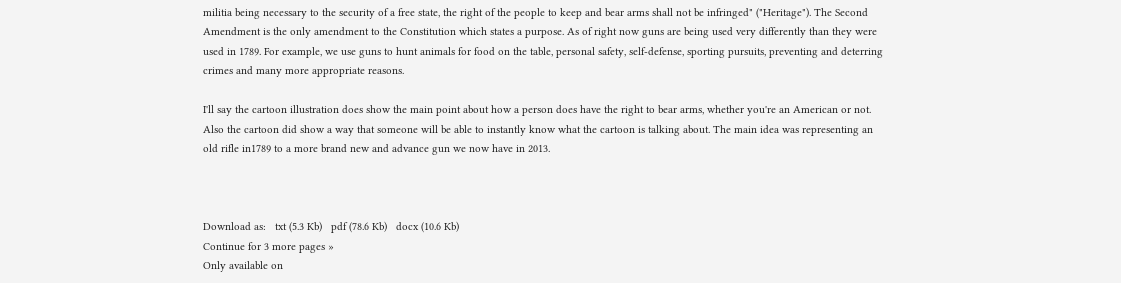militia being necessary to the security of a free state, the right of the people to keep and bear arms shall not be infringed" ("Heritage"). The Second Amendment is the only amendment to the Constitution which states a purpose. As of right now guns are being used very differently than they were used in 1789. For example, we use guns to hunt animals for food on the table, personal safety, self-defense, sporting pursuits, preventing and deterring crimes and many more appropriate reasons.

I'll say the cartoon illustration does show the main point about how a person does have the right to bear arms, whether you're an American or not. Also the cartoon did show a way that someone will be able to instantly know what the cartoon is talking about. The main idea was representing an old rifle in1789 to a more brand new and advance gun we now have in 2013.



Download as:   txt (5.3 Kb)   pdf (78.6 Kb)   docx (10.6 Kb)
Continue for 3 more pages »
Only available on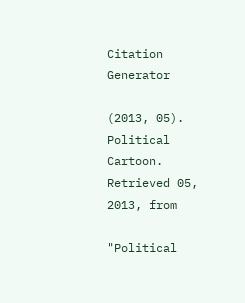Citation Generator

(2013, 05). Political Cartoon. Retrieved 05, 2013, from

"Political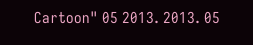Cartoon" 05 2013. 2013. 05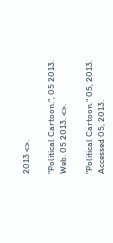2013 <>.

"Political Cartoon.", 05 2013. Web. 05 2013. <>.

"Political Cartoon." 05, 2013. Accessed 05, 2013.